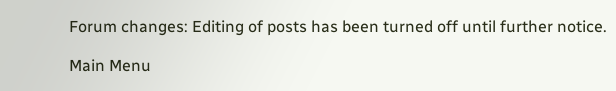Forum changes: Editing of posts has been turned off until further notice.

Main Menu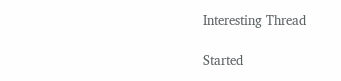Interesting Thread

Started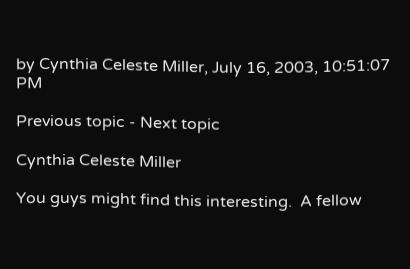by Cynthia Celeste Miller, July 16, 2003, 10:51:07 PM

Previous topic - Next topic

Cynthia Celeste Miller

You guys might find this interesting.  A fellow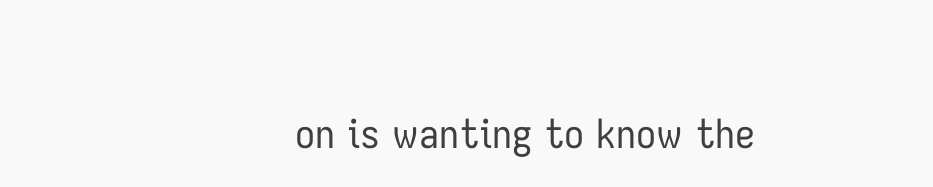on is wanting to know the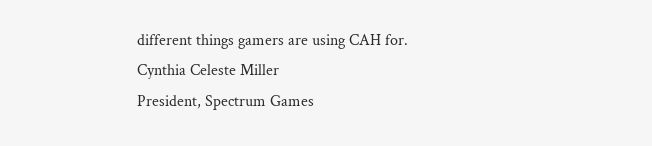different things gamers are using CAH for.
Cynthia Celeste Miller
President, Spectrum Games